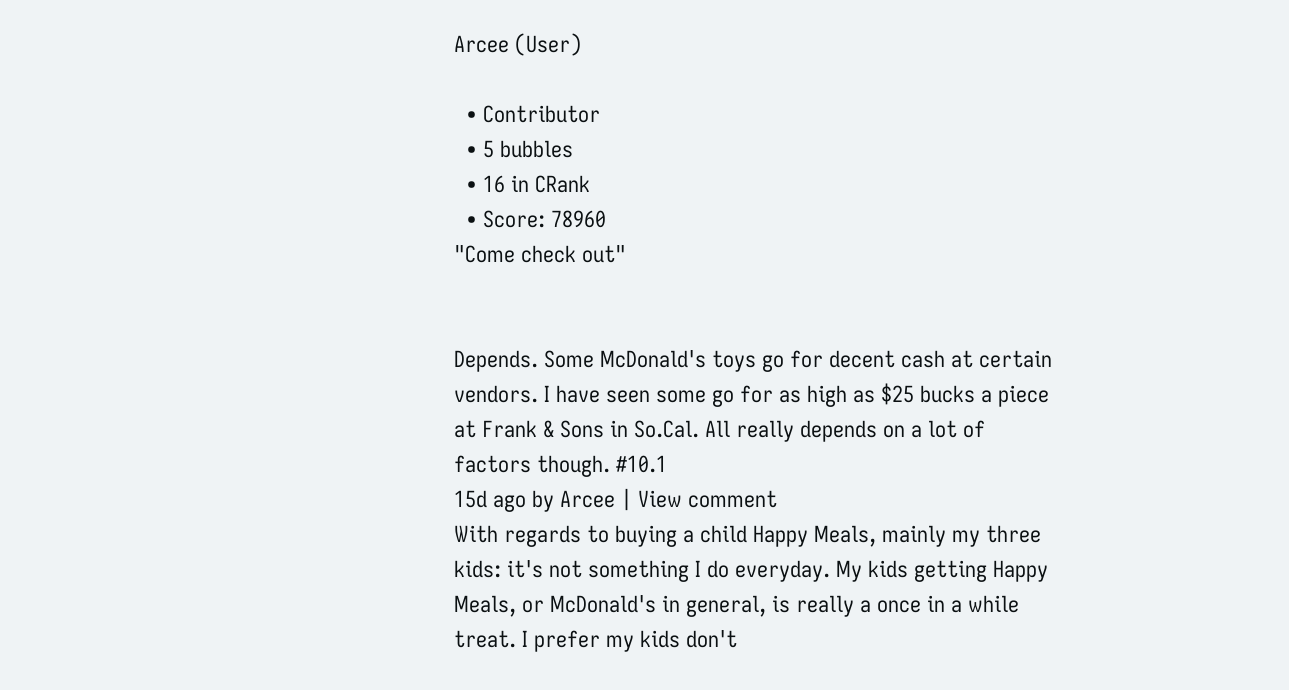Arcee (User)

  • Contributor
  • 5 bubbles
  • 16 in CRank
  • Score: 78960
"Come check out"


Depends. Some McDonald's toys go for decent cash at certain vendors. I have seen some go for as high as $25 bucks a piece at Frank & Sons in So.Cal. All really depends on a lot of factors though. #10.1
15d ago by Arcee | View comment
With regards to buying a child Happy Meals, mainly my three kids: it's not something I do everyday. My kids getting Happy Meals, or McDonald's in general, is really a once in a while treat. I prefer my kids don't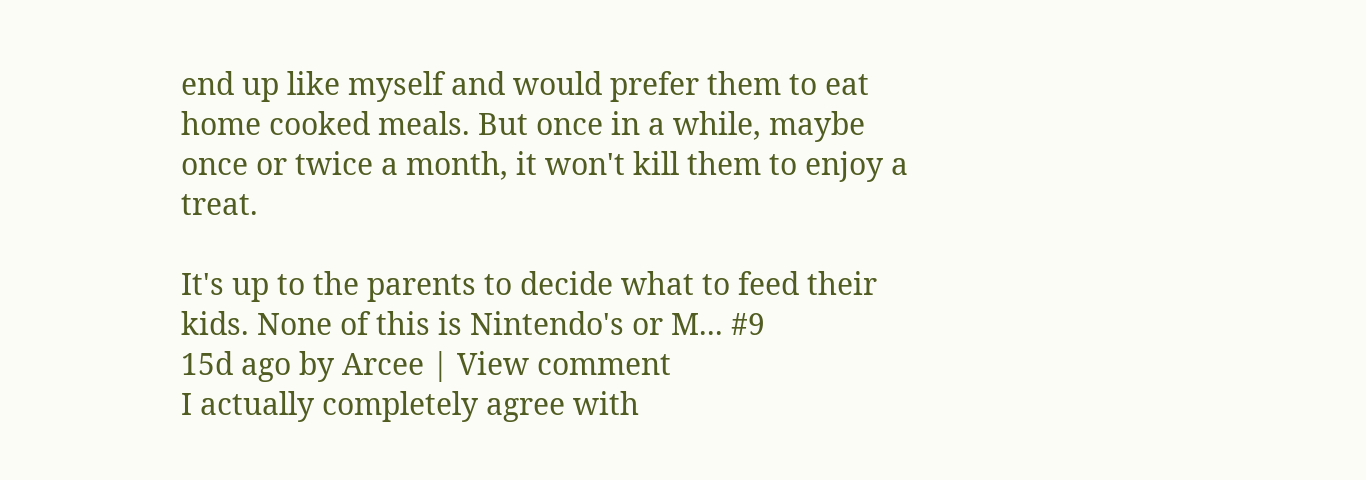end up like myself and would prefer them to eat home cooked meals. But once in a while, maybe once or twice a month, it won't kill them to enjoy a treat.

It's up to the parents to decide what to feed their kids. None of this is Nintendo's or M... #9
15d ago by Arcee | View comment
I actually completely agree with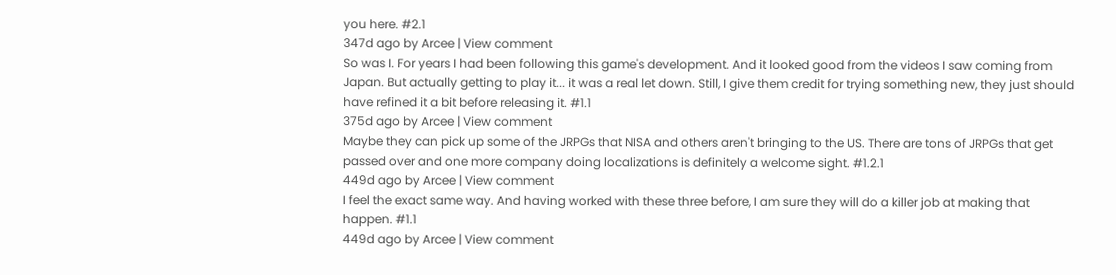you here. #2.1
347d ago by Arcee | View comment
So was I. For years I had been following this game's development. And it looked good from the videos I saw coming from Japan. But actually getting to play it... it was a real let down. Still, I give them credit for trying something new, they just should have refined it a bit before releasing it. #1.1
375d ago by Arcee | View comment
Maybe they can pick up some of the JRPGs that NISA and others aren't bringing to the US. There are tons of JRPGs that get passed over and one more company doing localizations is definitely a welcome sight. #1.2.1
449d ago by Arcee | View comment
I feel the exact same way. And having worked with these three before, I am sure they will do a killer job at making that happen. #1.1
449d ago by Arcee | View comment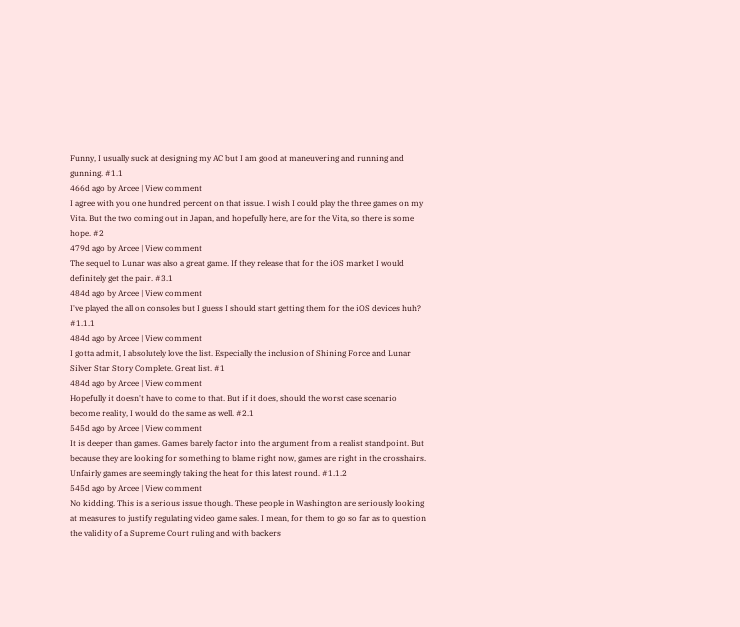Funny, I usually suck at designing my AC but I am good at maneuvering and running and gunning. #1.1
466d ago by Arcee | View comment
I agree with you one hundred percent on that issue. I wish I could play the three games on my Vita. But the two coming out in Japan, and hopefully here, are for the Vita, so there is some hope. #2
479d ago by Arcee | View comment
The sequel to Lunar was also a great game. If they release that for the iOS market I would definitely get the pair. #3.1
484d ago by Arcee | View comment
I've played the all on consoles but I guess I should start getting them for the iOS devices huh? #1.1.1
484d ago by Arcee | View comment
I gotta admit, I absolutely love the list. Especially the inclusion of Shining Force and Lunar Silver Star Story Complete. Great list. #1
484d ago by Arcee | View comment
Hopefully it doesn't have to come to that. But if it does, should the worst case scenario become reality, I would do the same as well. #2.1
545d ago by Arcee | View comment
It is deeper than games. Games barely factor into the argument from a realist standpoint. But because they are looking for something to blame right now, games are right in the crosshairs. Unfairly games are seemingly taking the heat for this latest round. #1.1.2
545d ago by Arcee | View comment
No kidding. This is a serious issue though. These people in Washington are seriously looking at measures to justify regulating video game sales. I mean, for them to go so far as to question the validity of a Supreme Court ruling and with backers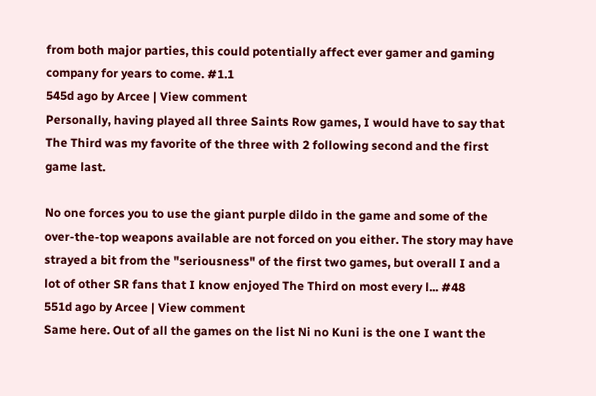from both major parties, this could potentially affect ever gamer and gaming company for years to come. #1.1
545d ago by Arcee | View comment
Personally, having played all three Saints Row games, I would have to say that The Third was my favorite of the three with 2 following second and the first game last.

No one forces you to use the giant purple dildo in the game and some of the over-the-top weapons available are not forced on you either. The story may have strayed a bit from the "seriousness" of the first two games, but overall I and a lot of other SR fans that I know enjoyed The Third on most every l... #48
551d ago by Arcee | View comment
Same here. Out of all the games on the list Ni no Kuni is the one I want the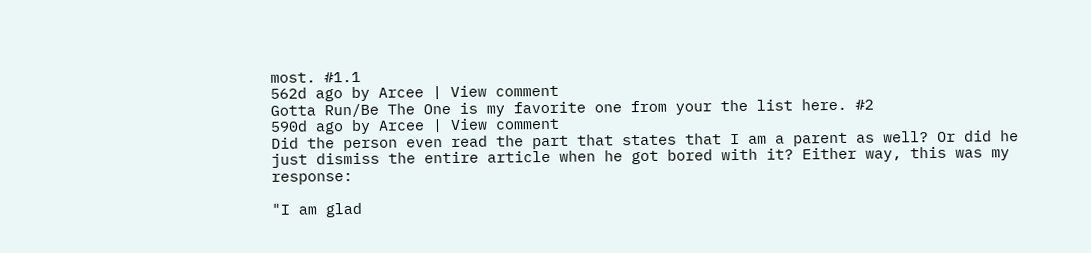most. #1.1
562d ago by Arcee | View comment
Gotta Run/Be The One is my favorite one from your the list here. #2
590d ago by Arcee | View comment
Did the person even read the part that states that I am a parent as well? Or did he just dismiss the entire article when he got bored with it? Either way, this was my response:

"I am glad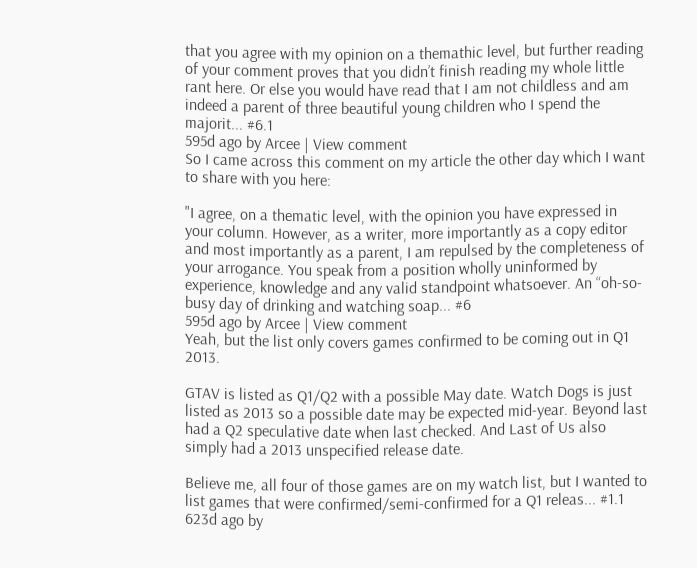that you agree with my opinion on a themathic level, but further reading of your comment proves that you didn’t finish reading my whole little rant here. Or else you would have read that I am not childless and am indeed a parent of three beautiful young children who I spend the majorit... #6.1
595d ago by Arcee | View comment
So I came across this comment on my article the other day which I want to share with you here:

"I agree, on a thematic level, with the opinion you have expressed in your column. However, as a writer, more importantly as a copy editor and most importantly as a parent, I am repulsed by the completeness of your arrogance. You speak from a position wholly uninformed by experience, knowledge and any valid standpoint whatsoever. An “oh-so-busy day of drinking and watching soap... #6
595d ago by Arcee | View comment
Yeah, but the list only covers games confirmed to be coming out in Q1 2013.

GTAV is listed as Q1/Q2 with a possible May date. Watch Dogs is just listed as 2013 so a possible date may be expected mid-year. Beyond last had a Q2 speculative date when last checked. And Last of Us also simply had a 2013 unspecified release date.

Believe me, all four of those games are on my watch list, but I wanted to list games that were confirmed/semi-confirmed for a Q1 releas... #1.1
623d ago by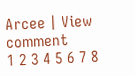Arcee | View comment
1 2 3 4 5 6 7 8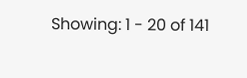Showing: 1 - 20 of 141